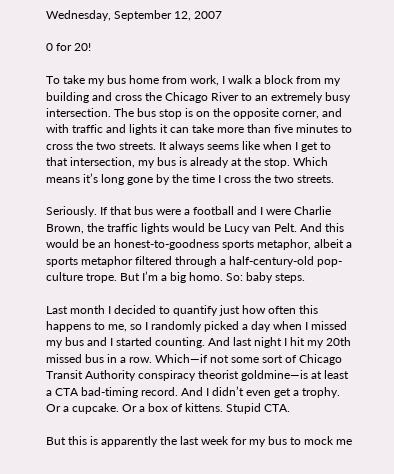Wednesday, September 12, 2007

0 for 20!

To take my bus home from work, I walk a block from my building and cross the Chicago River to an extremely busy intersection. The bus stop is on the opposite corner, and with traffic and lights it can take more than five minutes to cross the two streets. It always seems like when I get to that intersection, my bus is already at the stop. Which means it’s long gone by the time I cross the two streets.

Seriously. If that bus were a football and I were Charlie Brown, the traffic lights would be Lucy van Pelt. And this would be an honest-to-goodness sports metaphor, albeit a sports metaphor filtered through a half-century-old pop-culture trope. But I’m a big homo. So: baby steps.

Last month I decided to quantify just how often this happens to me, so I randomly picked a day when I missed my bus and I started counting. And last night I hit my 20th missed bus in a row. Which—if not some sort of Chicago Transit Authority conspiracy theorist goldmine—is at least a CTA bad-timing record. And I didn’t even get a trophy. Or a cupcake. Or a box of kittens. Stupid CTA.

But this is apparently the last week for my bus to mock me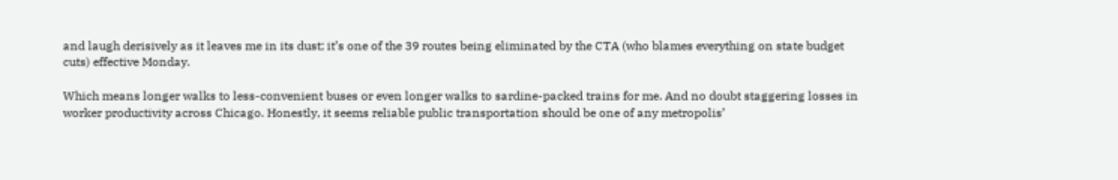and laugh derisively as it leaves me in its dust; it’s one of the 39 routes being eliminated by the CTA (who blames everything on state budget cuts) effective Monday.

Which means longer walks to less-convenient buses or even longer walks to sardine-packed trains for me. And no doubt staggering losses in worker productivity across Chicago. Honestly, it seems reliable public transportation should be one of any metropolis’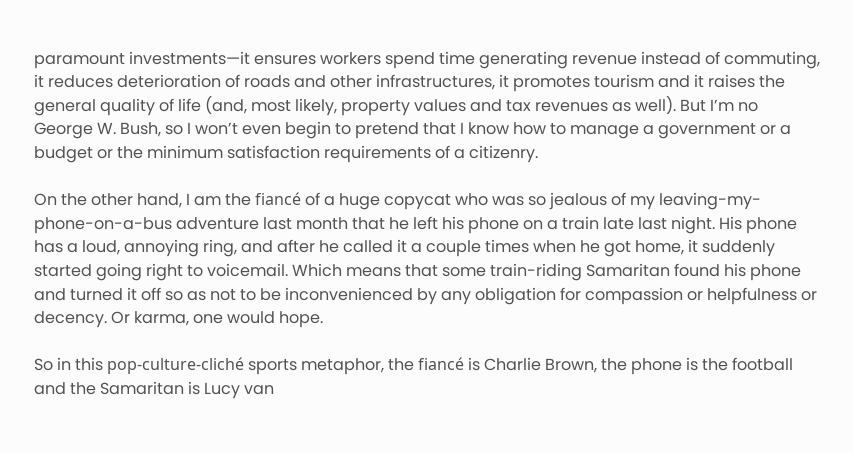paramount investments—it ensures workers spend time generating revenue instead of commuting, it reduces deterioration of roads and other infrastructures, it promotes tourism and it raises the general quality of life (and, most likely, property values and tax revenues as well). But I’m no George W. Bush, so I won’t even begin to pretend that I know how to manage a government or a budget or the minimum satisfaction requirements of a citizenry.

On the other hand, I am the fiancé of a huge copycat who was so jealous of my leaving-my-phone-on-a-bus adventure last month that he left his phone on a train late last night. His phone has a loud, annoying ring, and after he called it a couple times when he got home, it suddenly started going right to voicemail. Which means that some train-riding Samaritan found his phone and turned it off so as not to be inconvenienced by any obligation for compassion or helpfulness or decency. Or karma, one would hope.

So in this pop-culture-cliché sports metaphor, the fiancé is Charlie Brown, the phone is the football and the Samaritan is Lucy van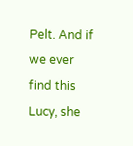Pelt. And if we ever find this Lucy, she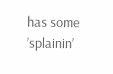has some ’splainin’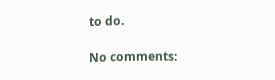to do.

No comments: